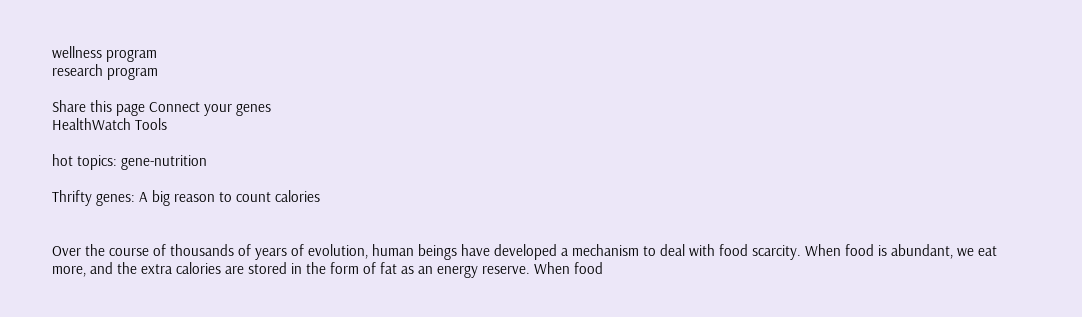wellness program
research program

Share this page Connect your genes
HealthWatch Tools

hot topics: gene-nutrition

Thrifty genes: A big reason to count calories


Over the course of thousands of years of evolution, human beings have developed a mechanism to deal with food scarcity. When food is abundant, we eat more, and the extra calories are stored in the form of fat as an energy reserve. When food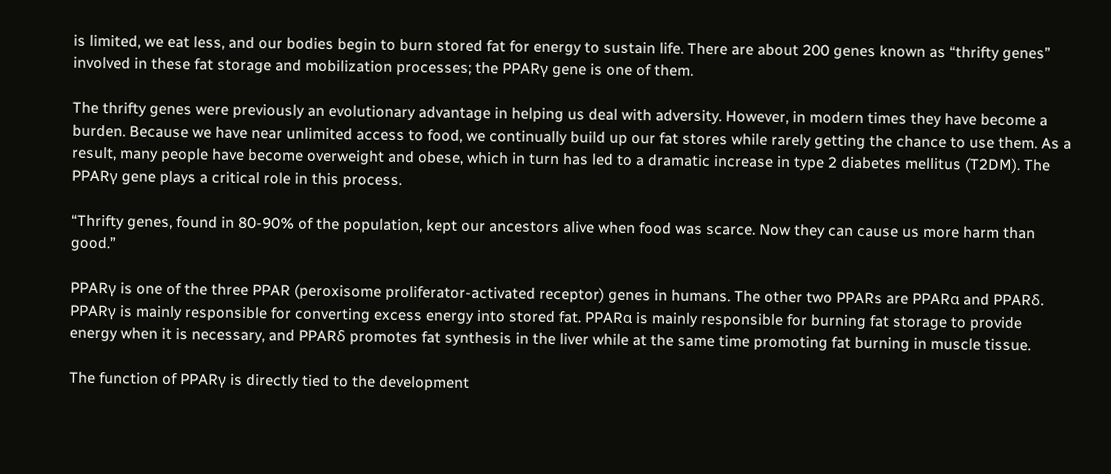is limited, we eat less, and our bodies begin to burn stored fat for energy to sustain life. There are about 200 genes known as “thrifty genes” involved in these fat storage and mobilization processes; the PPARγ gene is one of them.

The thrifty genes were previously an evolutionary advantage in helping us deal with adversity. However, in modern times they have become a burden. Because we have near unlimited access to food, we continually build up our fat stores while rarely getting the chance to use them. As a result, many people have become overweight and obese, which in turn has led to a dramatic increase in type 2 diabetes mellitus (T2DM). The PPARγ gene plays a critical role in this process.

“Thrifty genes, found in 80-90% of the population, kept our ancestors alive when food was scarce. Now they can cause us more harm than good.”

PPARγ is one of the three PPAR (peroxisome proliferator-activated receptor) genes in humans. The other two PPARs are PPARα and PPARδ. PPARγ is mainly responsible for converting excess energy into stored fat. PPARα is mainly responsible for burning fat storage to provide energy when it is necessary, and PPARδ promotes fat synthesis in the liver while at the same time promoting fat burning in muscle tissue.

The function of PPARγ is directly tied to the development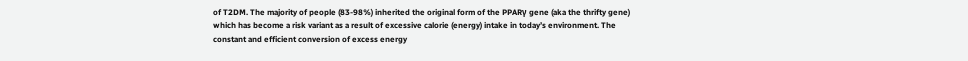of T2DM. The majority of people (83-98%) inherited the original form of the PPARγ gene (aka the thrifty gene) which has become a risk variant as a result of excessive calorie (energy) intake in today’s environment. The constant and efficient conversion of excess energy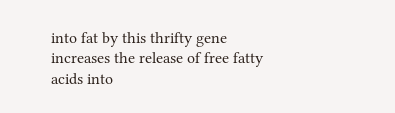into fat by this thrifty gene increases the release of free fatty acids into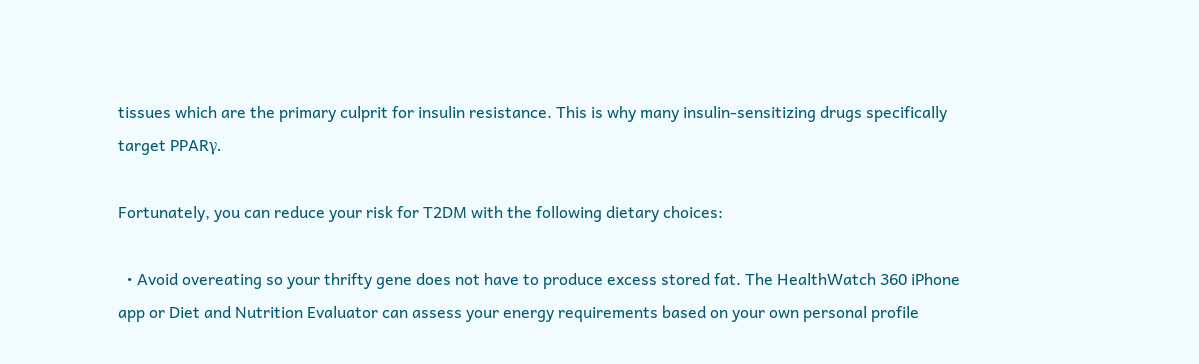tissues which are the primary culprit for insulin resistance. This is why many insulin-sensitizing drugs specifically target PPARγ.

Fortunately, you can reduce your risk for T2DM with the following dietary choices:

  • Avoid overeating so your thrifty gene does not have to produce excess stored fat. The HealthWatch 360 iPhone app or Diet and Nutrition Evaluator can assess your energy requirements based on your own personal profile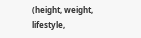(height, weight, lifestyle,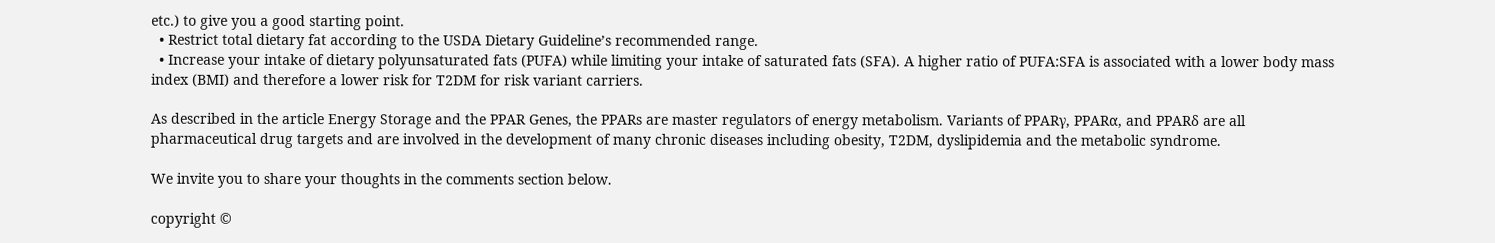etc.) to give you a good starting point.
  • Restrict total dietary fat according to the USDA Dietary Guideline’s recommended range.
  • Increase your intake of dietary polyunsaturated fats (PUFA) while limiting your intake of saturated fats (SFA). A higher ratio of PUFA:SFA is associated with a lower body mass index (BMI) and therefore a lower risk for T2DM for risk variant carriers.

As described in the article Energy Storage and the PPAR Genes, the PPARs are master regulators of energy metabolism. Variants of PPARγ, PPARα, and PPARδ are all pharmaceutical drug targets and are involved in the development of many chronic diseases including obesity, T2DM, dyslipidemia and the metabolic syndrome.

We invite you to share your thoughts in the comments section below.

copyright ©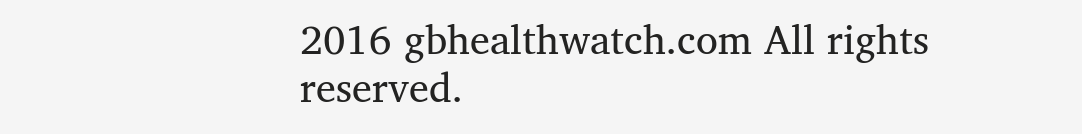2016 gbhealthwatch.com All rights reserved.